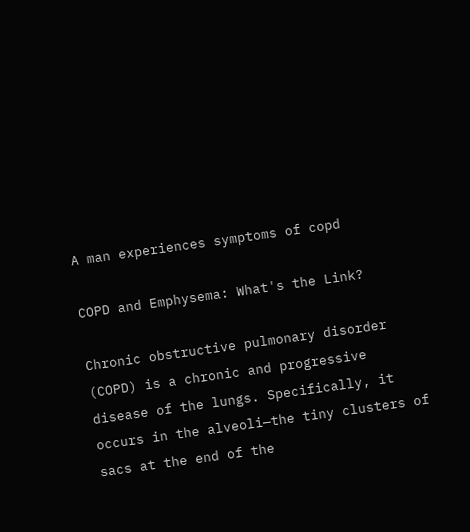A man experiences symptoms of copd

COPD and Emphysema: What's the Link?

Chronic obstructive pulmonary disorder (COPD) is a chronic and progressive disease of the lungs. Specifically, it occurs in the alveoli—the tiny clusters of sacs at the end of the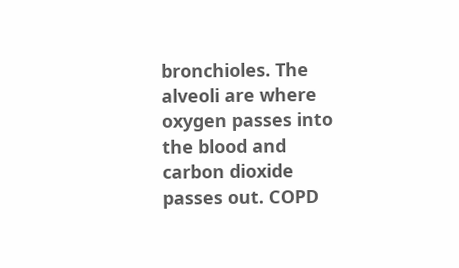bronchioles. The alveoli are where oxygen passes into the blood and carbon dioxide passes out. COPD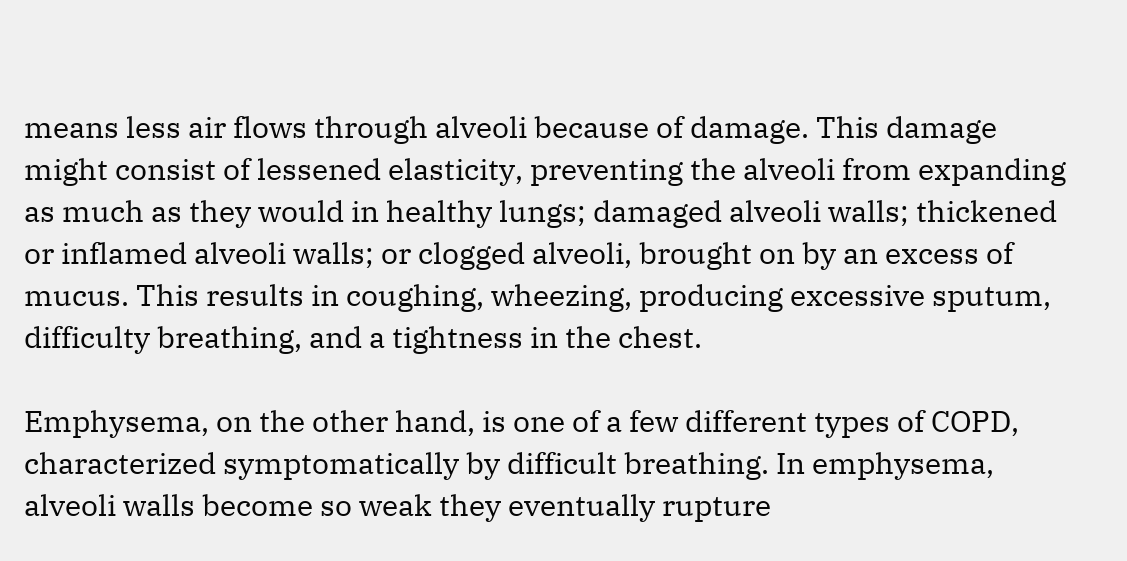means less air flows through alveoli because of damage. This damage might consist of lessened elasticity, preventing the alveoli from expanding as much as they would in healthy lungs; damaged alveoli walls; thickened or inflamed alveoli walls; or clogged alveoli, brought on by an excess of mucus. This results in coughing, wheezing, producing excessive sputum, difficulty breathing, and a tightness in the chest.

Emphysema, on the other hand, is one of a few different types of COPD, characterized symptomatically by difficult breathing. In emphysema, alveoli walls become so weak they eventually rupture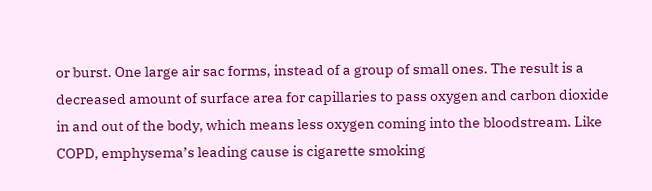or burst. One large air sac forms, instead of a group of small ones. The result is a decreased amount of surface area for capillaries to pass oxygen and carbon dioxide in and out of the body, which means less oxygen coming into the bloodstream. Like COPD, emphysema’s leading cause is cigarette smoking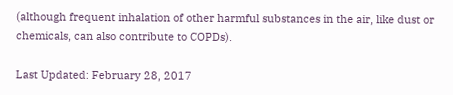(although frequent inhalation of other harmful substances in the air, like dust or chemicals, can also contribute to COPDs).

Last Updated: February 28, 2017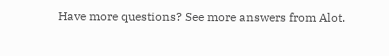Have more questions? See more answers from Alot.